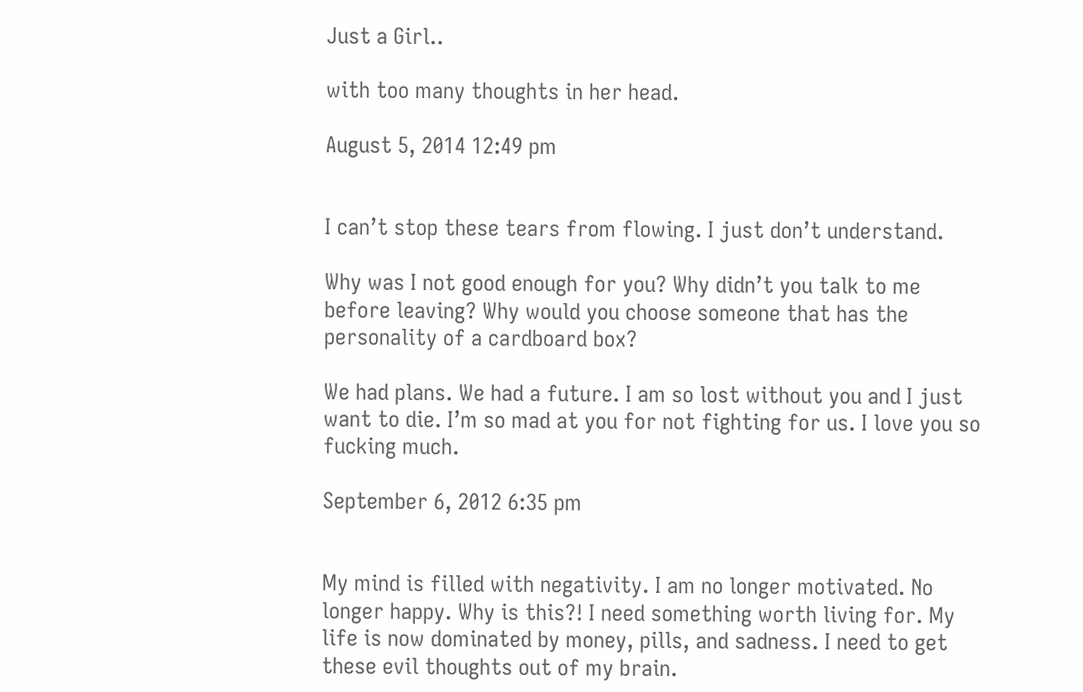Just a Girl..

with too many thoughts in her head.

August 5, 2014 12:49 pm


I can’t stop these tears from flowing. I just don’t understand.

Why was I not good enough for you? Why didn’t you talk to me before leaving? Why would you choose someone that has the personality of a cardboard box?

We had plans. We had a future. I am so lost without you and I just want to die. I’m so mad at you for not fighting for us. I love you so fucking much.

September 6, 2012 6:35 pm


My mind is filled with negativity. I am no longer motivated. No longer happy. Why is this?! I need something worth living for. My life is now dominated by money, pills, and sadness. I need to get these evil thoughts out of my brain.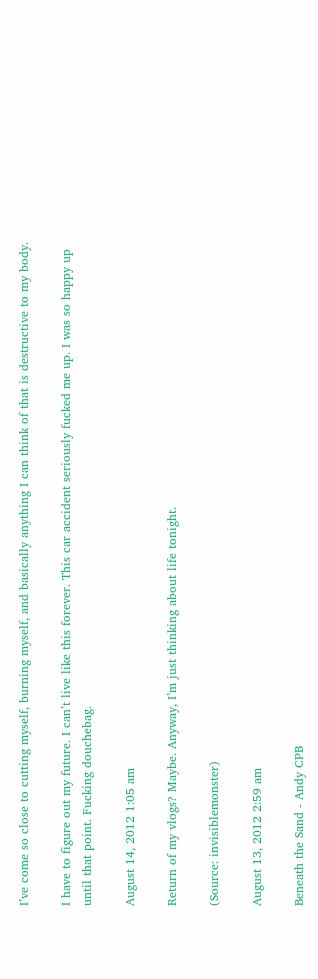I’ve come so close to cutting myself, burning myself, and basically anything I can think of that is destructive to my body.

I have to figure out my future. I can’t live like this forever. This car accident seriously fucked me up. I was so happy up until that point. Fucking douchebag.

August 14, 2012 1:05 am

Return of my vlogs? Maybe. Anyway, I’m just thinking about life tonight.

(Source: invisiblemonster)

August 13, 2012 2:59 am

Beneath the Sand - Andy CPB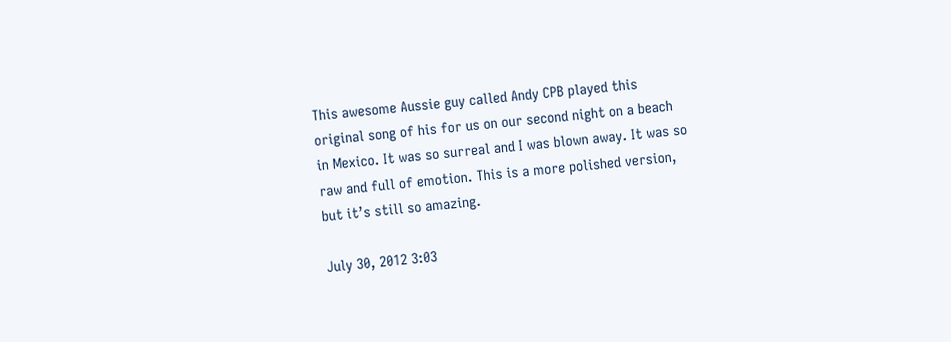This awesome Aussie guy called Andy CPB played this original song of his for us on our second night on a beach in Mexico. It was so surreal and I was blown away. It was so raw and full of emotion. This is a more polished version, but it’s still so amazing.

July 30, 2012 3:03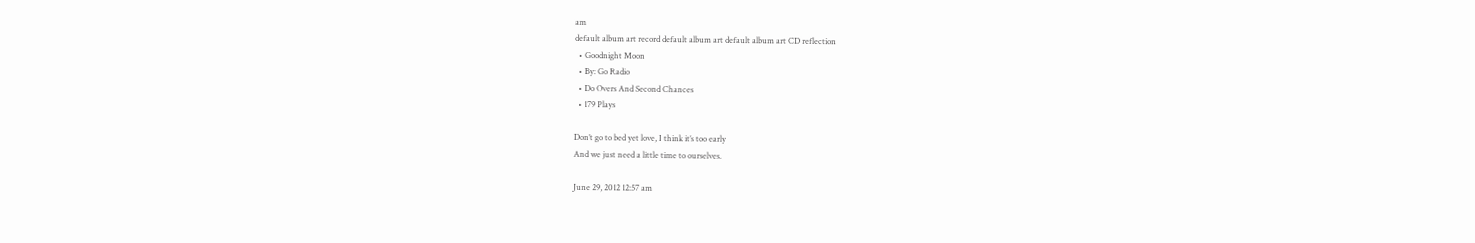am
default album art record default album art default album art CD reflection
  • Goodnight Moon
  • By: Go Radio
  • Do Overs And Second Chances
  • 179 Plays

Don’t go to bed yet love, I think it’s too early
And we just need a little time to ourselves.

June 29, 2012 12:57 am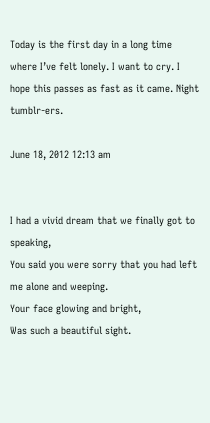Today is the first day in a long time where I’ve felt lonely. I want to cry. I hope this passes as fast as it came. Night tumblr-ers.

June 18, 2012 12:13 am


I had a vivid dream that we finally got to speaking,
You said you were sorry that you had left me alone and weeping.
Your face glowing and bright,
Was such a beautiful sight.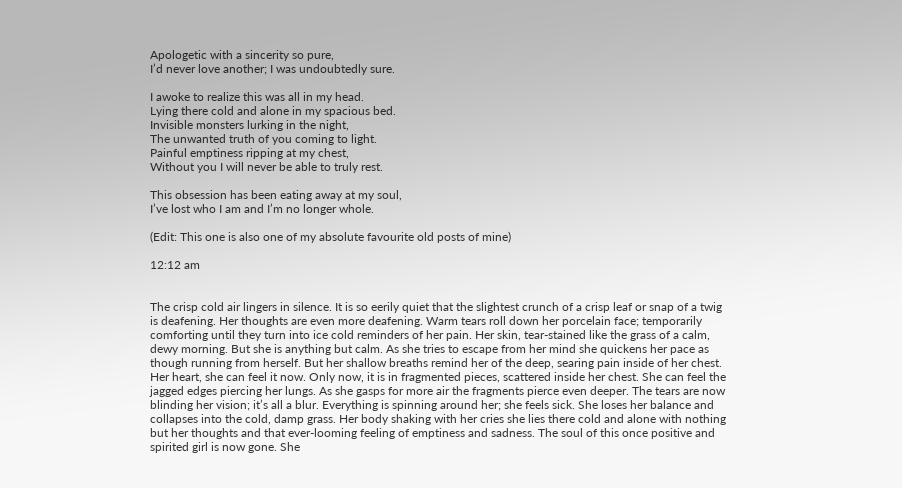Apologetic with a sincerity so pure,
I’d never love another; I was undoubtedly sure.

I awoke to realize this was all in my head.
Lying there cold and alone in my spacious bed.
Invisible monsters lurking in the night,
The unwanted truth of you coming to light.
Painful emptiness ripping at my chest,
Without you I will never be able to truly rest.

This obsession has been eating away at my soul,
I’ve lost who I am and I’m no longer whole.

(Edit: This one is also one of my absolute favourite old posts of mine)

12:12 am


The crisp cold air lingers in silence. It is so eerily quiet that the slightest crunch of a crisp leaf or snap of a twig is deafening. Her thoughts are even more deafening. Warm tears roll down her porcelain face; temporarily comforting until they turn into ice cold reminders of her pain. Her skin, tear-stained like the grass of a calm, dewy morning. But she is anything but calm. As she tries to escape from her mind she quickens her pace as though running from herself. But her shallow breaths remind her of the deep, searing pain inside of her chest. Her heart, she can feel it now. Only now, it is in fragmented pieces, scattered inside her chest. She can feel the jagged edges piercing her lungs. As she gasps for more air the fragments pierce even deeper. The tears are now blinding her vision; it’s all a blur. Everything is spinning around her; she feels sick. She loses her balance and collapses into the cold, damp grass. Her body shaking with her cries she lies there cold and alone with nothing but her thoughts and that ever-looming feeling of emptiness and sadness. The soul of this once positive and spirited girl is now gone. She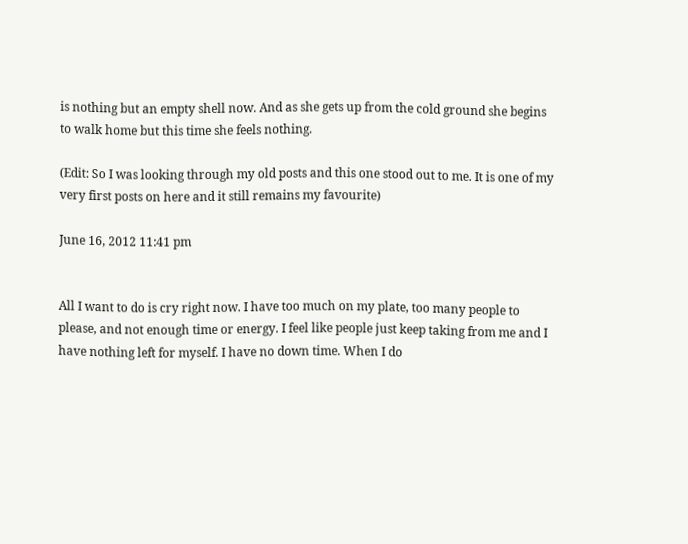is nothing but an empty shell now. And as she gets up from the cold ground she begins to walk home but this time she feels nothing.

(Edit: So I was looking through my old posts and this one stood out to me. It is one of my very first posts on here and it still remains my favourite)

June 16, 2012 11:41 pm


All I want to do is cry right now. I have too much on my plate, too many people to please, and not enough time or energy. I feel like people just keep taking from me and I have nothing left for myself. I have no down time. When I do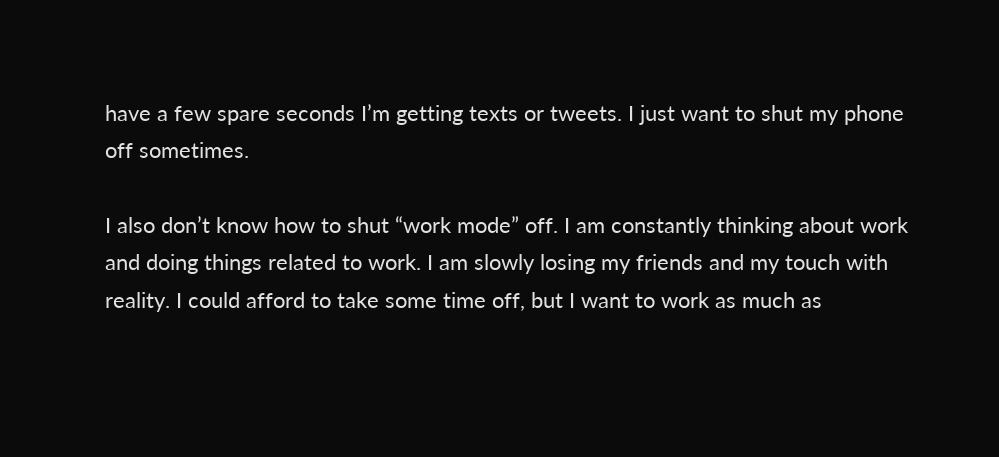have a few spare seconds I’m getting texts or tweets. I just want to shut my phone off sometimes.

I also don’t know how to shut “work mode” off. I am constantly thinking about work and doing things related to work. I am slowly losing my friends and my touch with reality. I could afford to take some time off, but I want to work as much as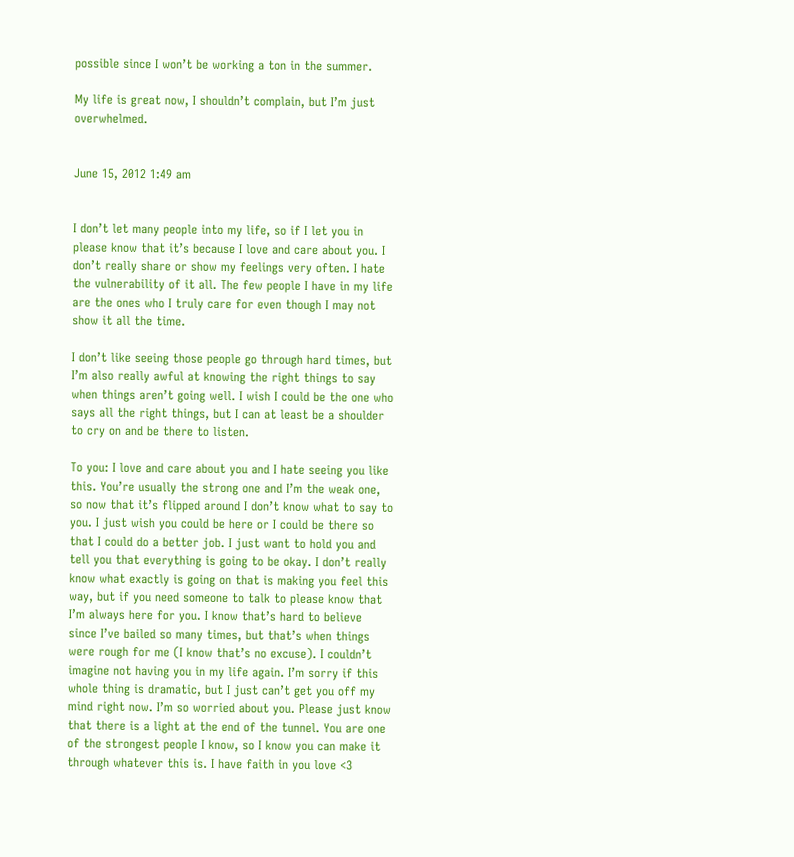possible since I won’t be working a ton in the summer.

My life is great now, I shouldn’t complain, but I’m just overwhelmed.


June 15, 2012 1:49 am


I don’t let many people into my life, so if I let you in please know that it’s because I love and care about you. I don’t really share or show my feelings very often. I hate the vulnerability of it all. The few people I have in my life are the ones who I truly care for even though I may not show it all the time.

I don’t like seeing those people go through hard times, but I’m also really awful at knowing the right things to say when things aren’t going well. I wish I could be the one who says all the right things, but I can at least be a shoulder to cry on and be there to listen.

To you: I love and care about you and I hate seeing you like this. You’re usually the strong one and I’m the weak one, so now that it’s flipped around I don’t know what to say to you. I just wish you could be here or I could be there so that I could do a better job. I just want to hold you and tell you that everything is going to be okay. I don’t really know what exactly is going on that is making you feel this way, but if you need someone to talk to please know that I’m always here for you. I know that’s hard to believe since I’ve bailed so many times, but that’s when things were rough for me (I know that’s no excuse). I couldn’t imagine not having you in my life again. I’m sorry if this whole thing is dramatic, but I just can’t get you off my mind right now. I’m so worried about you. Please just know that there is a light at the end of the tunnel. You are one of the strongest people I know, so I know you can make it through whatever this is. I have faith in you love <3